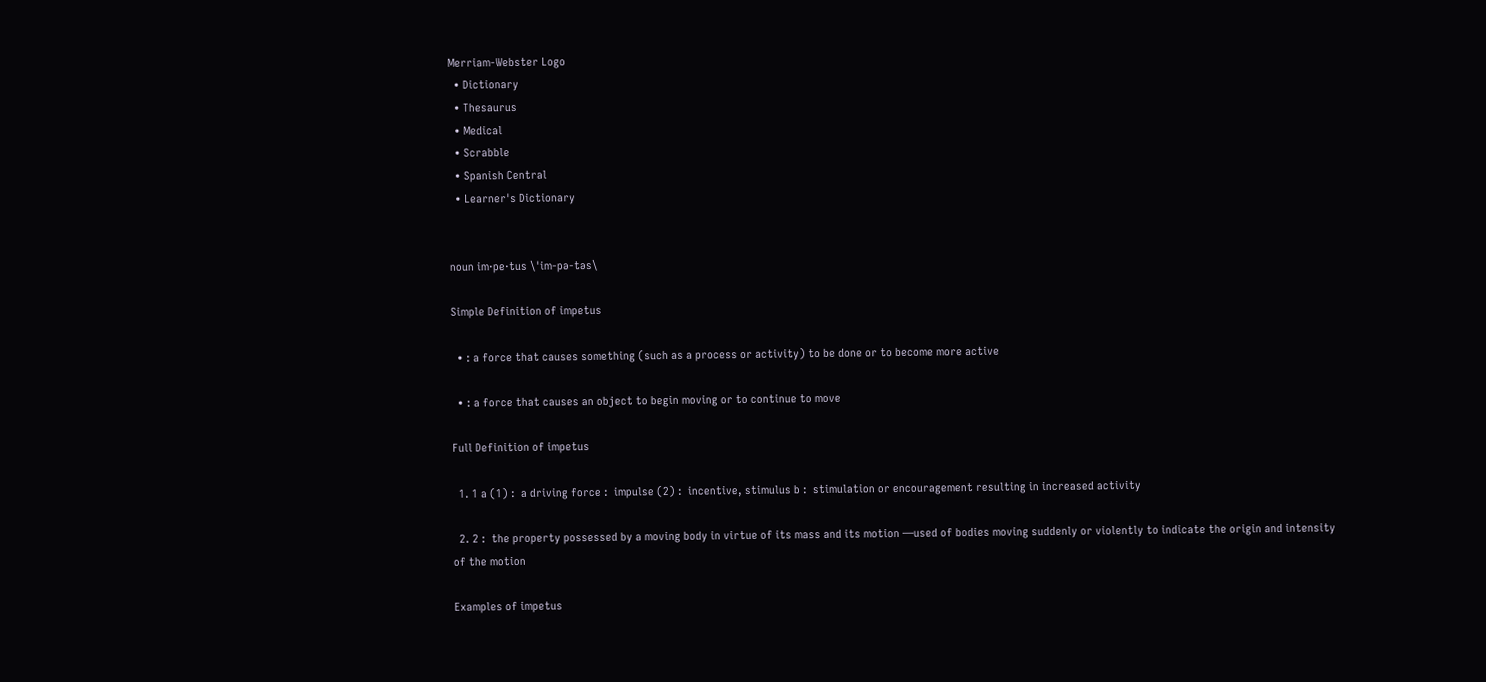Merriam-Webster Logo
  • Dictionary
  • Thesaurus
  • Medical
  • Scrabble
  • Spanish Central
  • Learner's Dictionary


noun im·pe·tus \ˈim-pə-təs\

Simple Definition of impetus

  • : a force that causes something (such as a process or activity) to be done or to become more active

  • : a force that causes an object to begin moving or to continue to move

Full Definition of impetus

  1. 1 a (1) :  a driving force :  impulse (2) :  incentive, stimulus b :  stimulation or encouragement resulting in increased activity

  2. 2 :  the property possessed by a moving body in virtue of its mass and its motion —used of bodies moving suddenly or violently to indicate the origin and intensity of the motion

Examples of impetus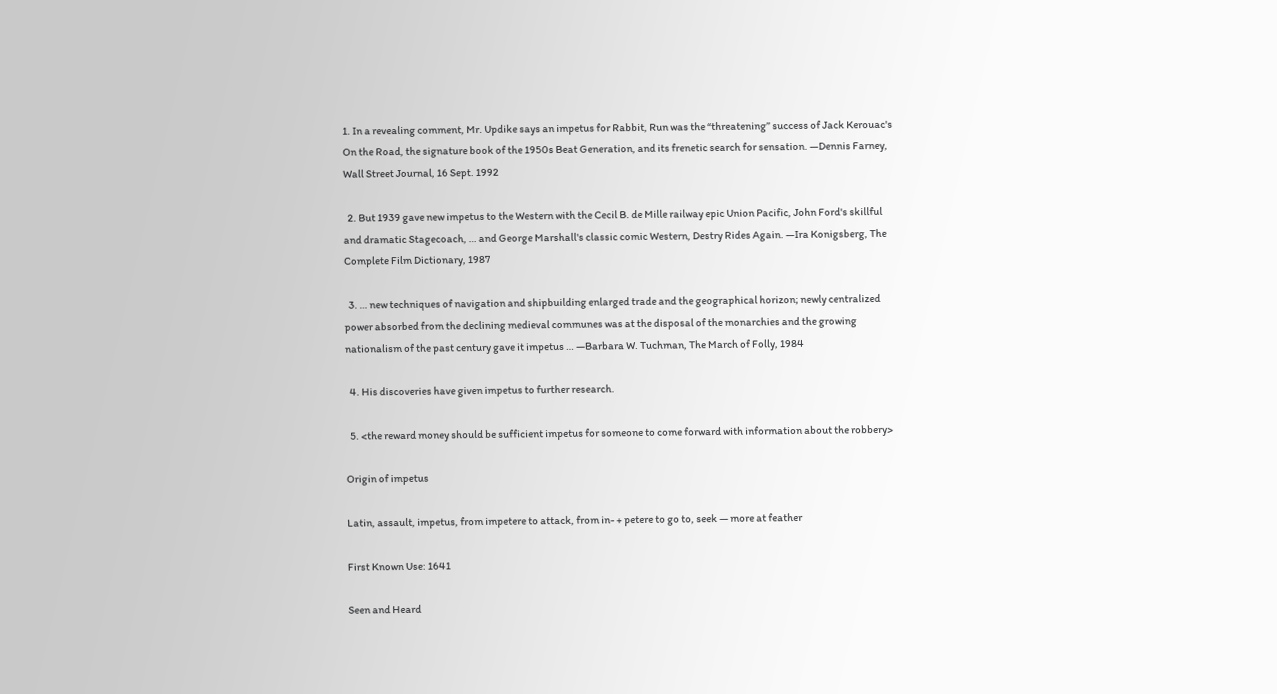1. In a revealing comment, Mr. Updike says an impetus for Rabbit, Run was the “threatening” success of Jack Kerouac's On the Road, the signature book of the 1950s Beat Generation, and its frenetic search for sensation. —Dennis Farney, Wall Street Journal, 16 Sept. 1992

  2. But 1939 gave new impetus to the Western with the Cecil B. de Mille railway epic Union Pacific, John Ford's skillful and dramatic Stagecoach, … and George Marshall's classic comic Western, Destry Rides Again. —Ira Konigsberg, The Complete Film Dictionary, 1987

  3. … new techniques of navigation and shipbuilding enlarged trade and the geographical horizon; newly centralized power absorbed from the declining medieval communes was at the disposal of the monarchies and the growing nationalism of the past century gave it impetus … —Barbara W. Tuchman, The March of Folly, 1984

  4. His discoveries have given impetus to further research.

  5. <the reward money should be sufficient impetus for someone to come forward with information about the robbery>

Origin of impetus

Latin, assault, impetus, from impetere to attack, from in- + petere to go to, seek — more at feather

First Known Use: 1641

Seen and Heard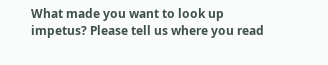What made you want to look up impetus? Please tell us where you read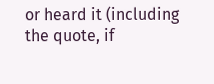or heard it (including the quote, if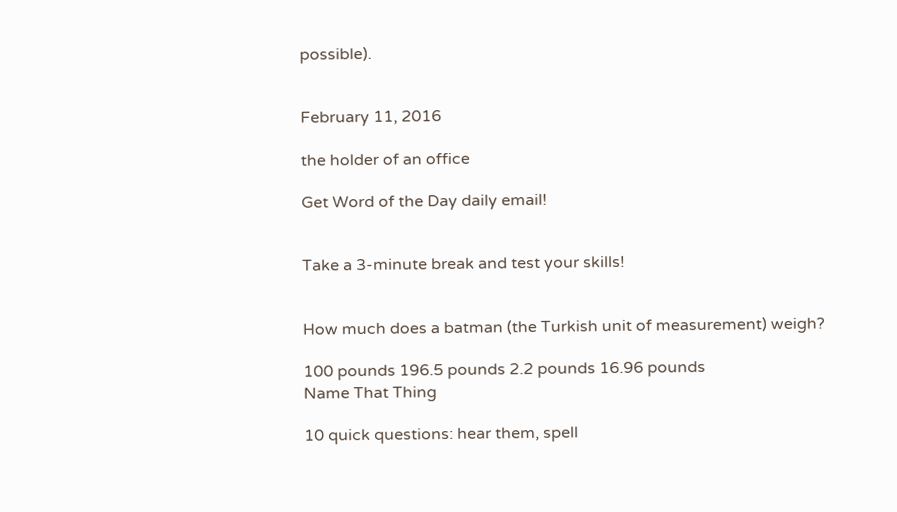possible).


February 11, 2016

the holder of an office

Get Word of the Day daily email!


Take a 3-minute break and test your skills!


How much does a batman (the Turkish unit of measurement) weigh?

100 pounds 196.5 pounds 2.2 pounds 16.96 pounds
Name That Thing

10 quick questions: hear them, spell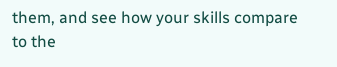them, and see how your skills compare to the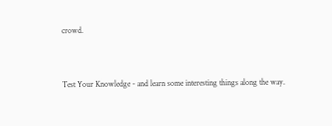crowd.


Test Your Knowledge - and learn some interesting things along the way.